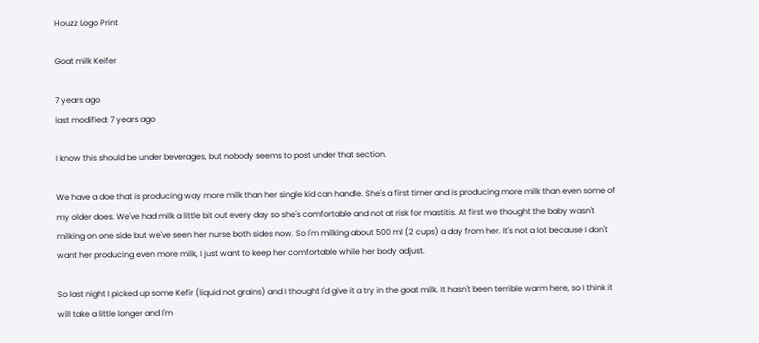Houzz Logo Print

Goat milk Keifer

7 years ago
last modified: 7 years ago

I know this should be under beverages, but nobody seems to post under that section.

We have a doe that is producing way more milk than her single kid can handle. She's a first timer and is producing more milk than even some of my older does. We've had milk a little bit out every day so she's comfortable and not at risk for mastitis. At first we thought the baby wasn't milking on one side but we've seen her nurse both sides now. So I'm milking about 500 ml (2 cups) a day from her. It's not a lot because I don't want her producing even more milk, I just want to keep her comfortable while her body adjust.

So last night I picked up some Kefir (liquid not grains) and I thought I'd give it a try in the goat milk. It hasn't been terrible warm here, so I think it will take a little longer and I'm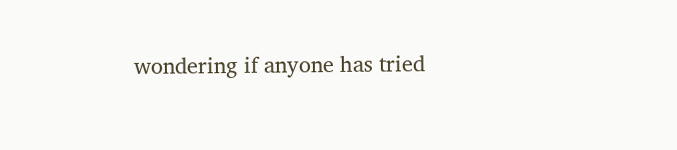wondering if anyone has tried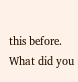this before. What did you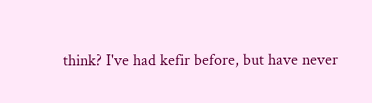think? I've had kefir before, but have never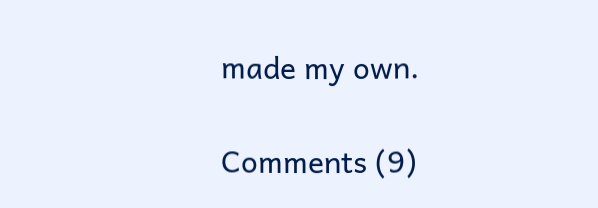made my own.

Comments (9)